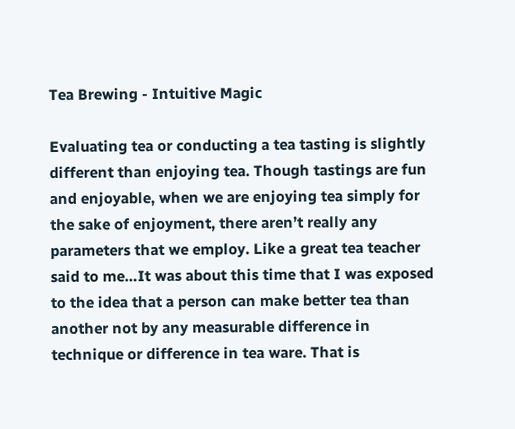Tea Brewing - Intuitive Magic

Evaluating tea or conducting a tea tasting is slightly different than enjoying tea. Though tastings are fun and enjoyable, when we are enjoying tea simply for the sake of enjoyment, there aren’t really any parameters that we employ. Like a great tea teacher said to me…It was about this time that I was exposed to the idea that a person can make better tea than another not by any measurable difference in technique or difference in tea ware. That is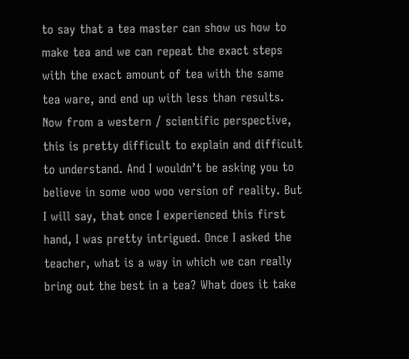to say that a tea master can show us how to make tea and we can repeat the exact steps with the exact amount of tea with the same tea ware, and end up with less than results. Now from a western / scientific perspective, this is pretty difficult to explain and difficult to understand. And I wouldn’t be asking you to believe in some woo woo version of reality. But I will say, that once I experienced this first hand, I was pretty intrigued. Once I asked the teacher, what is a way in which we can really bring out the best in a tea? What does it take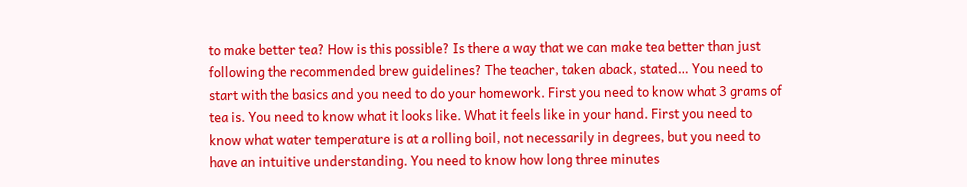to make better tea? How is this possible? Is there a way that we can make tea better than just following the recommended brew guidelines? The teacher, taken aback, stated… You need to start with the basics and you need to do your homework. First you need to know what 3 grams of tea is. You need to know what it looks like. What it feels like in your hand. First you need to know what water temperature is at a rolling boil, not necessarily in degrees, but you need to have an intuitive understanding. You need to know how long three minutes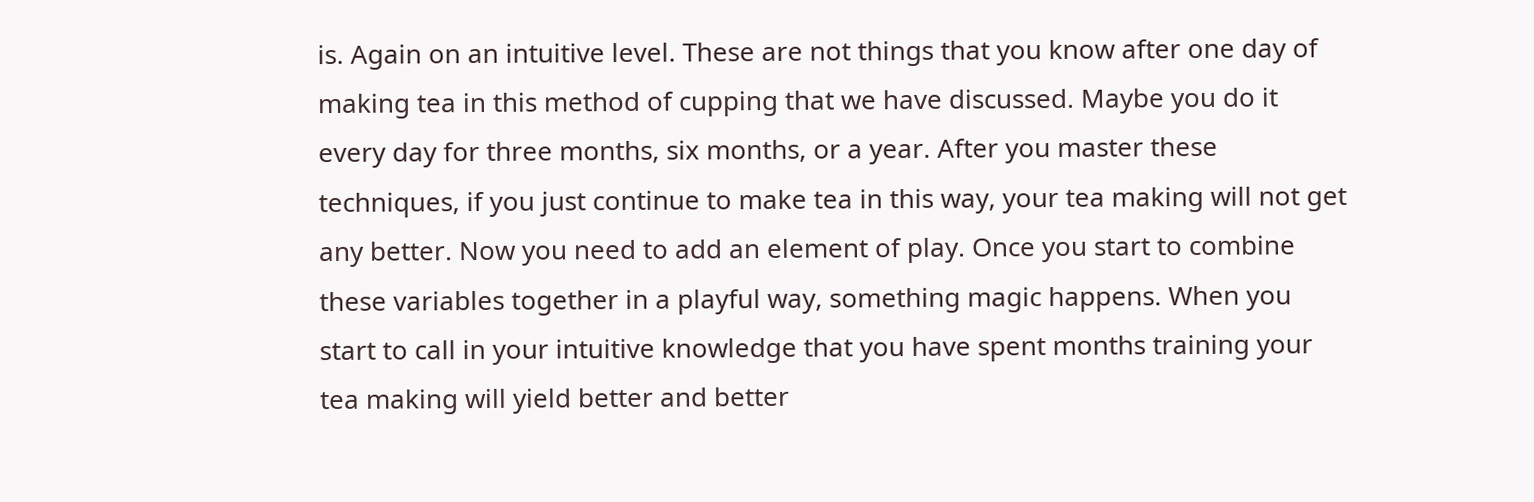is. Again on an intuitive level. These are not things that you know after one day of making tea in this method of cupping that we have discussed. Maybe you do it every day for three months, six months, or a year. After you master these techniques, if you just continue to make tea in this way, your tea making will not get any better. Now you need to add an element of play. Once you start to combine these variables together in a playful way, something magic happens. When you start to call in your intuitive knowledge that you have spent months training your tea making will yield better and better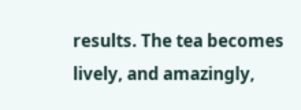results. The tea becomes lively, and amazingly,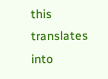this translates into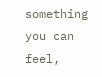something you can feel,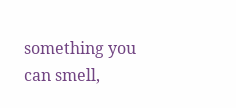something you can smell,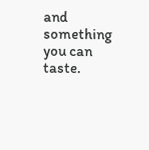and something you can taste.